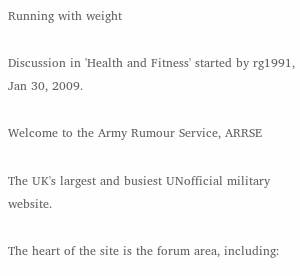Running with weight

Discussion in 'Health and Fitness' started by rg1991, Jan 30, 2009.

Welcome to the Army Rumour Service, ARRSE

The UK's largest and busiest UNofficial military website.

The heart of the site is the forum area, including: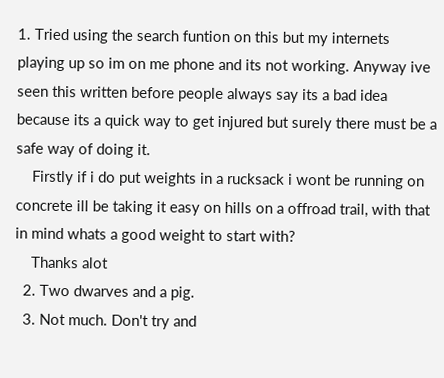1. Tried using the search funtion on this but my internets playing up so im on me phone and its not working. Anyway ive seen this written before people always say its a bad idea because its a quick way to get injured but surely there must be a safe way of doing it.
    Firstly if i do put weights in a rucksack i wont be running on concrete ill be taking it easy on hills on a offroad trail, with that in mind whats a good weight to start with?
    Thanks alot
  2. Two dwarves and a pig.
  3. Not much. Don't try and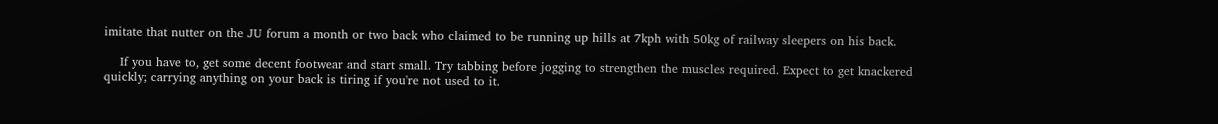imitate that nutter on the JU forum a month or two back who claimed to be running up hills at 7kph with 50kg of railway sleepers on his back.

    If you have to, get some decent footwear and start small. Try tabbing before jogging to strengthen the muscles required. Expect to get knackered quickly; carrying anything on your back is tiring if you're not used to it.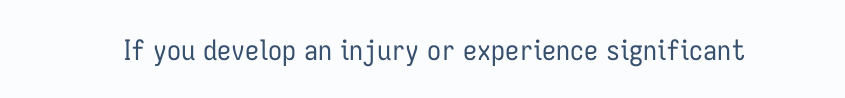If you develop an injury or experience significant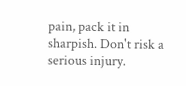pain, pack it in sharpish. Don't risk a serious injury.